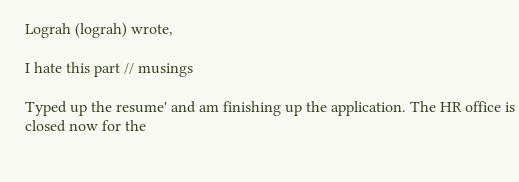Lograh (lograh) wrote,

I hate this part // musings

Typed up the resume' and am finishing up the application. The HR office is closed now for the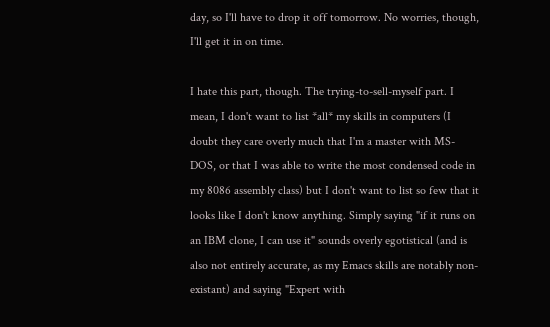day, so I'll have to drop it off tomorrow. No worries, though, I'll get it in on time.

I hate this part, though. The trying-to-sell-myself part. I mean, I don't want to list *all* my skills in computers (I doubt they care overly much that I'm a master with MS-DOS, or that I was able to write the most condensed code in my 8086 assembly class) but I don't want to list so few that it looks like I don't know anything. Simply saying "if it runs on an IBM clone, I can use it" sounds overly egotistical (and is also not entirely accurate, as my Emacs skills are notably non-existant) and saying "Expert with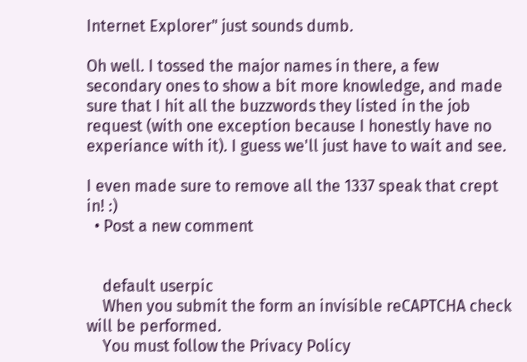Internet Explorer" just sounds dumb.

Oh well. I tossed the major names in there, a few secondary ones to show a bit more knowledge, and made sure that I hit all the buzzwords they listed in the job request (with one exception because I honestly have no experiance with it). I guess we'll just have to wait and see.

I even made sure to remove all the 1337 speak that crept in! :)
  • Post a new comment


    default userpic
    When you submit the form an invisible reCAPTCHA check will be performed.
    You must follow the Privacy Policy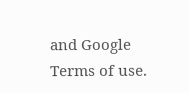and Google Terms of use.